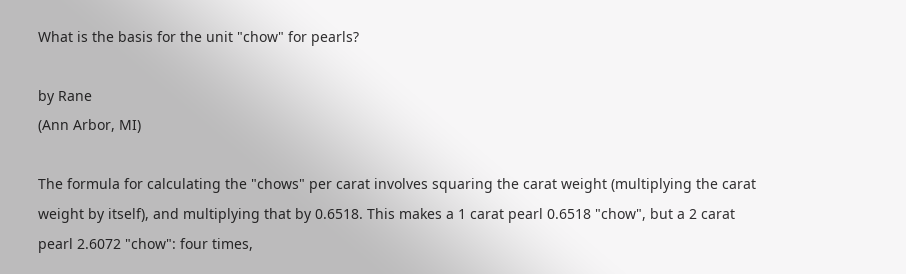What is the basis for the unit "chow" for pearls?

by Rane
(Ann Arbor, MI)

The formula for calculating the "chows" per carat involves squaring the carat weight (multiplying the carat weight by itself), and multiplying that by 0.6518. This makes a 1 carat pearl 0.6518 "chow", but a 2 carat pearl 2.6072 "chow": four times,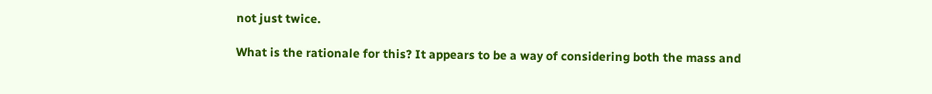not just twice.

What is the rationale for this? It appears to be a way of considering both the mass and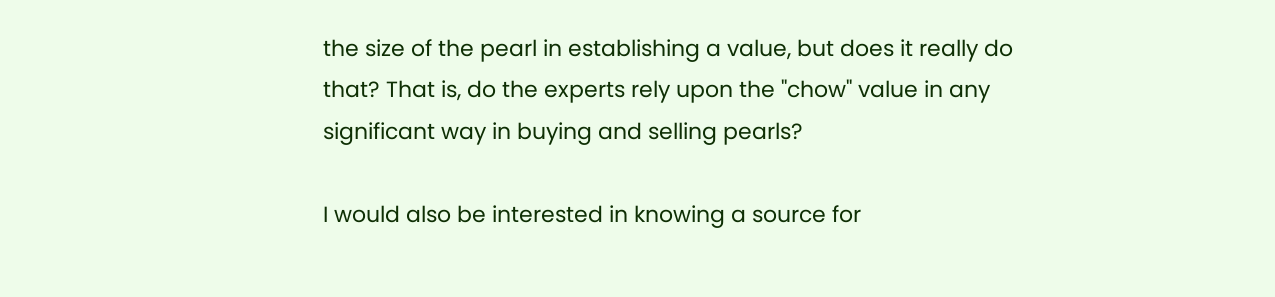the size of the pearl in establishing a value, but does it really do that? That is, do the experts rely upon the "chow" value in any significant way in buying and selling pearls?

I would also be interested in knowing a source for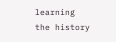learning the history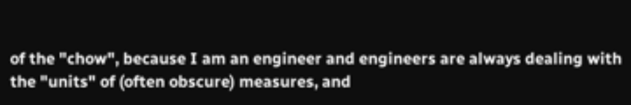of the "chow", because I am an engineer and engineers are always dealing with the "units" of (often obscure) measures, and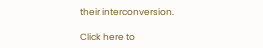their interconversion.

Click here to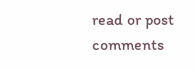read or post comments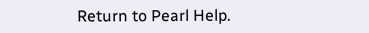Return to Pearl Help.